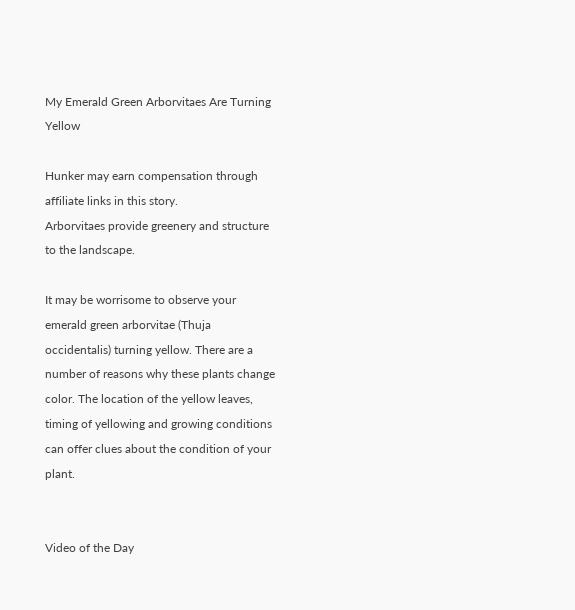My Emerald Green Arborvitaes Are Turning Yellow

Hunker may earn compensation through affiliate links in this story.
Arborvitaes provide greenery and structure to the landscape.

It may be worrisome to observe your emerald green arborvitae (Thuja occidentalis) turning yellow. There are a number of reasons why these plants change color. The location of the yellow leaves, timing of yellowing and growing conditions can offer clues about the condition of your plant.


Video of the Day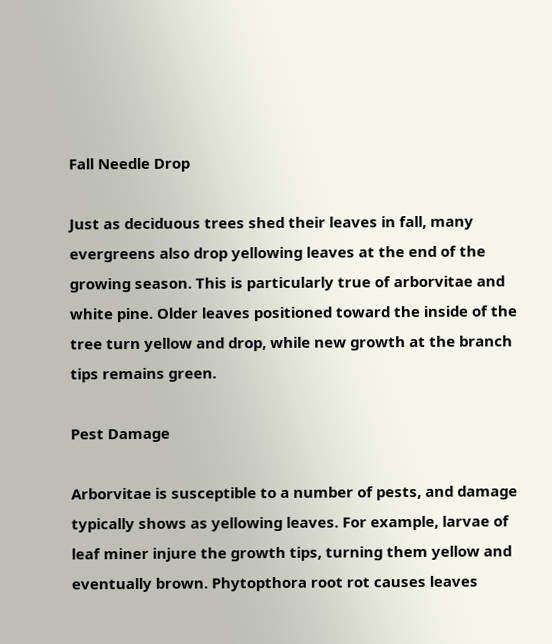Fall Needle Drop

Just as deciduous trees shed their leaves in fall, many evergreens also drop yellowing leaves at the end of the growing season. This is particularly true of arborvitae and white pine. Older leaves positioned toward the inside of the tree turn yellow and drop, while new growth at the branch tips remains green.

Pest Damage

Arborvitae is susceptible to a number of pests, and damage typically shows as yellowing leaves. For example, larvae of leaf miner injure the growth tips, turning them yellow and eventually brown. Phytopthora root rot causes leaves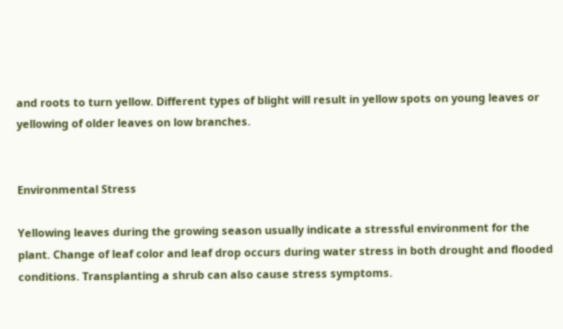and roots to turn yellow. Different types of blight will result in yellow spots on young leaves or yellowing of older leaves on low branches.


Environmental Stress

Yellowing leaves during the growing season usually indicate a stressful environment for the plant. Change of leaf color and leaf drop occurs during water stress in both drought and flooded conditions. Transplanting a shrub can also cause stress symptoms.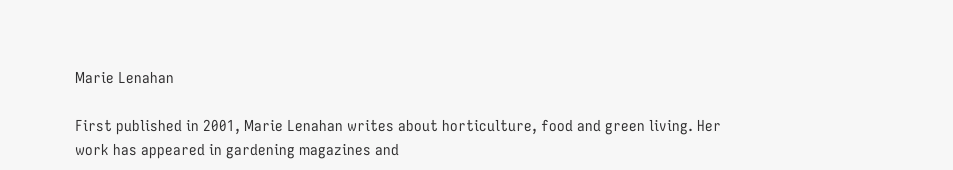Marie Lenahan

First published in 2001, Marie Lenahan writes about horticulture, food and green living. Her work has appeared in gardening magazines and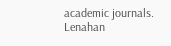academic journals. Lenahan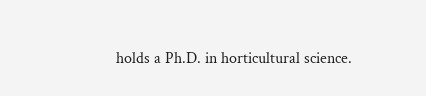holds a Ph.D. in horticultural science.